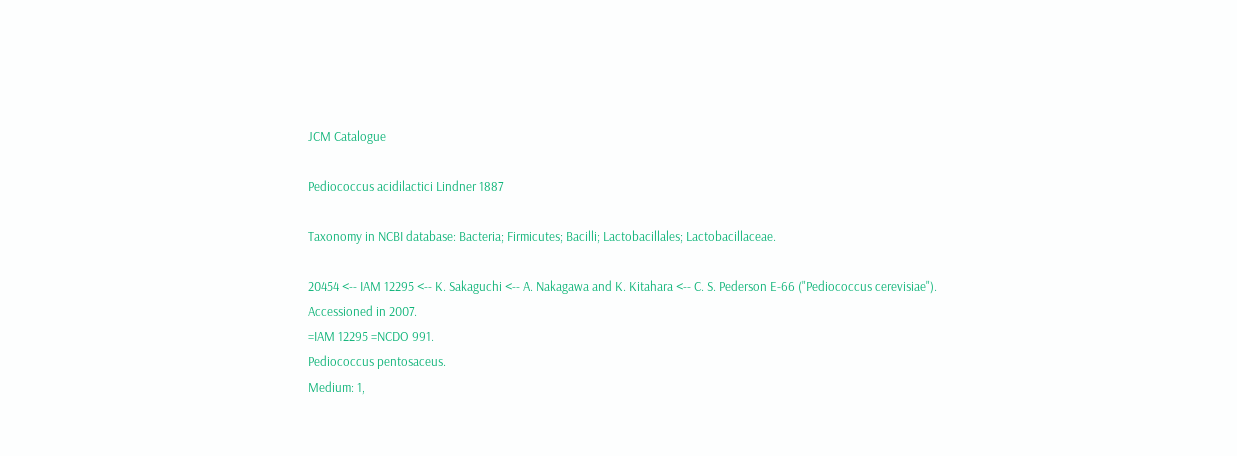JCM Catalogue

Pediococcus acidilactici Lindner 1887

Taxonomy in NCBI database: Bacteria; Firmicutes; Bacilli; Lactobacillales; Lactobacillaceae.

20454 <-- IAM 12295 <-- K. Sakaguchi <-- A. Nakagawa and K. Kitahara <-- C. S. Pederson E-66 ("Pediococcus cerevisiae").
Accessioned in 2007.
=IAM 12295 =NCDO 991.
Pediococcus pentosaceus.
Medium: 1,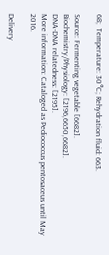68;  Temperature: 30°C; Rehydration fluid: 663.

Source: Fermenting vegetable [6682].
Biochemistry/Physiology: [2196,6650,6682].
DNA-DNA relatedness: [2195].
More information: Cataloged as Pediococcus pentosaceus until May 2016.

Delivery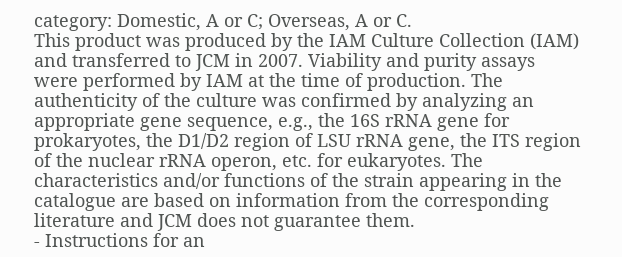category: Domestic, A or C; Overseas, A or C.
This product was produced by the IAM Culture Collection (IAM) and transferred to JCM in 2007. Viability and purity assays were performed by IAM at the time of production. The authenticity of the culture was confirmed by analyzing an appropriate gene sequence, e.g., the 16S rRNA gene for prokaryotes, the D1/D2 region of LSU rRNA gene, the ITS region of the nuclear rRNA operon, etc. for eukaryotes. The characteristics and/or functions of the strain appearing in the catalogue are based on information from the corresponding literature and JCM does not guarantee them.
- Instructions for an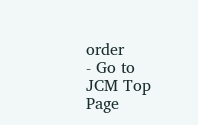order
- Go to JCM Top Page